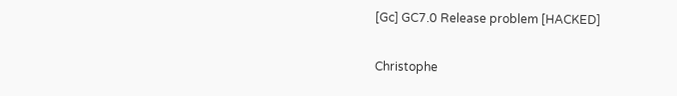[Gc] GC7.0 Release problem [HACKED]

Christophe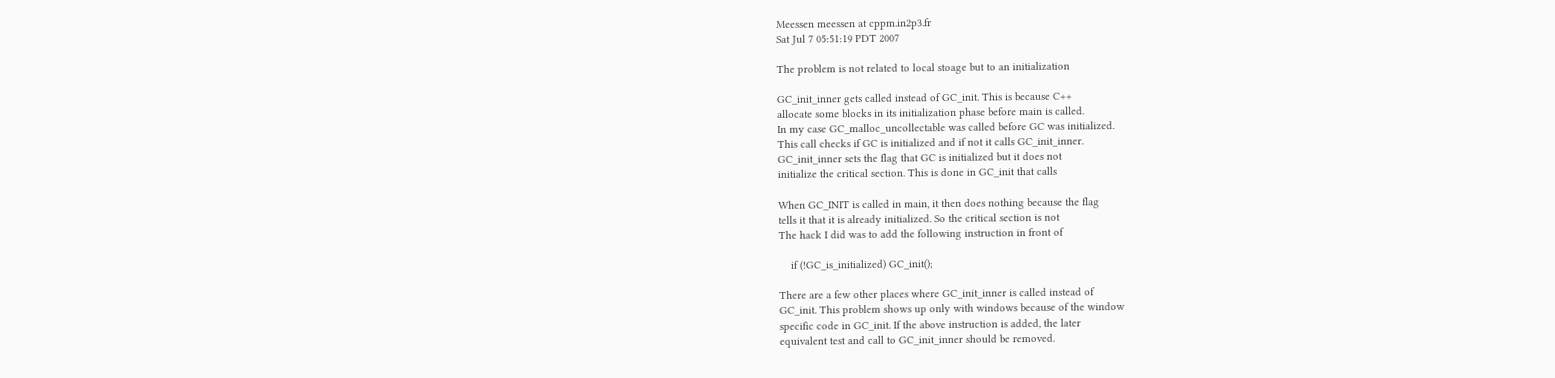Meessen meessen at cppm.in2p3.fr
Sat Jul 7 05:51:19 PDT 2007

The problem is not related to local stoage but to an initialization

GC_init_inner gets called instead of GC_init. This is because C++
allocate some blocks in its initialization phase before main is called.
In my case GC_malloc_uncollectable was called before GC was initialized.
This call checks if GC is initialized and if not it calls GC_init_inner.
GC_init_inner sets the flag that GC is initialized but it does not
initialize the critical section. This is done in GC_init that calls

When GC_INIT is called in main, it then does nothing because the flag
tells it that it is already initialized. So the critical section is not
The hack I did was to add the following instruction in front of

    if (!GC_is_initialized) GC_init();

There are a few other places where GC_init_inner is called instead of
GC_init. This problem shows up only with windows because of the window
specific code in GC_init. If the above instruction is added, the later
equivalent test and call to GC_init_inner should be removed.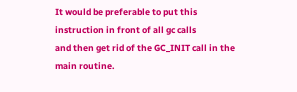It would be preferable to put this instruction in front of all gc calls
and then get rid of the GC_INIT call in the main routine.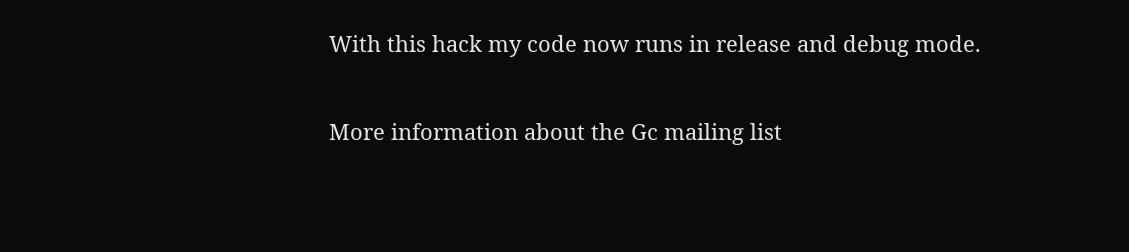With this hack my code now runs in release and debug mode.

More information about the Gc mailing list